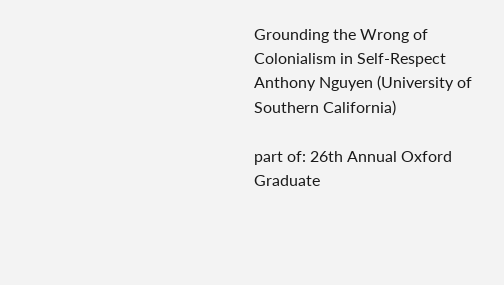Grounding the Wrong of Colonialism in Self-Respect
Anthony Nguyen (University of Southern California)

part of: 26th Annual Oxford Graduate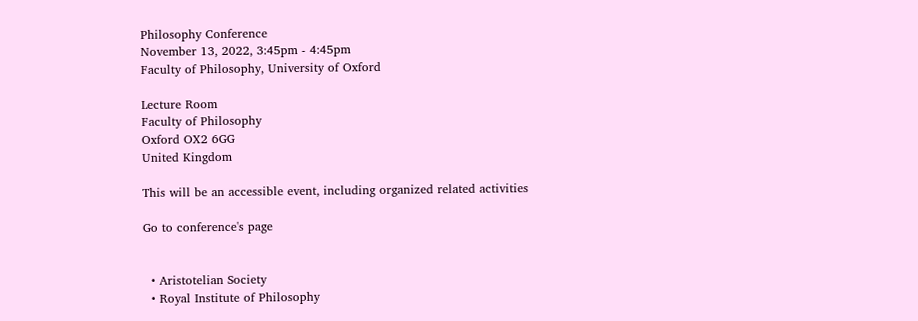Philosophy Conference
November 13, 2022, 3:45pm - 4:45pm
Faculty of Philosophy, University of Oxford

Lecture Room
Faculty of Philosophy
Oxford OX2 6GG
United Kingdom

This will be an accessible event, including organized related activities

Go to conference's page


  • Aristotelian Society
  • Royal Institute of Philosophy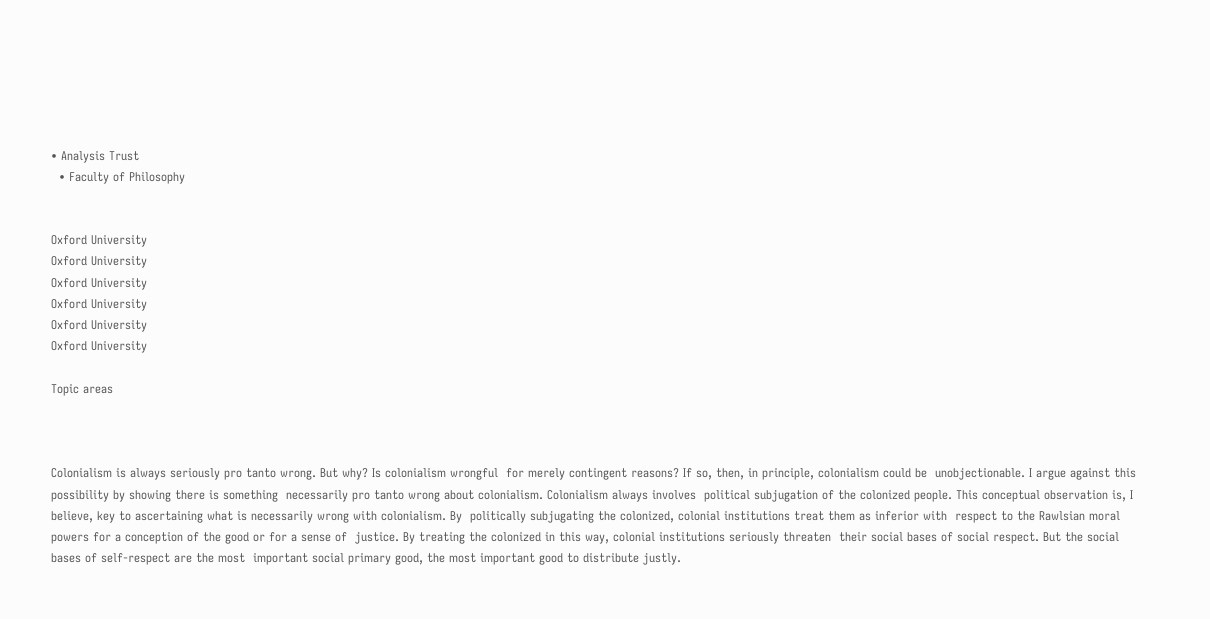• Analysis Trust
  • Faculty of Philosophy


Oxford University
Oxford University
Oxford University
Oxford University
Oxford University
Oxford University

Topic areas



Colonialism is always seriously pro tanto wrong. But why? Is colonialism wrongful  for merely contingent reasons? If so, then, in principle, colonialism could be  unobjectionable. I argue against this possibility by showing there is something  necessarily pro tanto wrong about colonialism. Colonialism always involves  political subjugation of the colonized people. This conceptual observation is, I  believe, key to ascertaining what is necessarily wrong with colonialism. By  politically subjugating the colonized, colonial institutions treat them as inferior with  respect to the Rawlsian moral powers for a conception of the good or for a sense of  justice. By treating the colonized in this way, colonial institutions seriously threaten  their social bases of social respect. But the social bases of self-respect are the most  important social primary good, the most important good to distribute justly.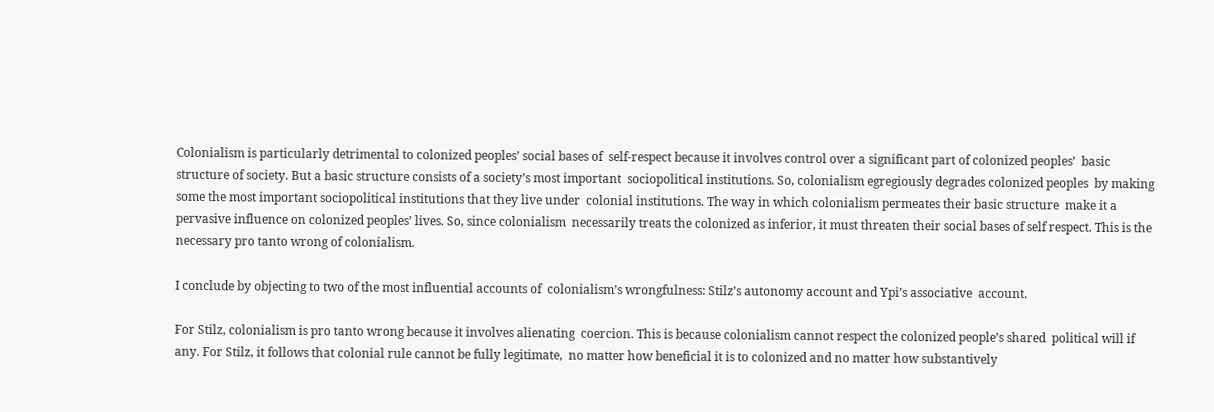Colonialism is particularly detrimental to colonized peoples’ social bases of  self-respect because it involves control over a significant part of colonized peoples’  basic structure of society. But a basic structure consists of a society’s most important  sociopolitical institutions. So, colonialism egregiously degrades colonized peoples  by making some the most important sociopolitical institutions that they live under  colonial institutions. The way in which colonialism permeates their basic structure  make it a pervasive influence on colonized peoples’ lives. So, since colonialism  necessarily treats the colonized as inferior, it must threaten their social bases of self respect. This is the necessary pro tanto wrong of colonialism.

I conclude by objecting to two of the most influential accounts of  colonialism’s wrongfulness: Stilz’s autonomy account and Ypi’s associative  account.

For Stilz, colonialism is pro tanto wrong because it involves alienating  coercion. This is because colonialism cannot respect the colonized people’s shared  political will if any. For Stilz, it follows that colonial rule cannot be fully legitimate,  no matter how beneficial it is to colonized and no matter how substantively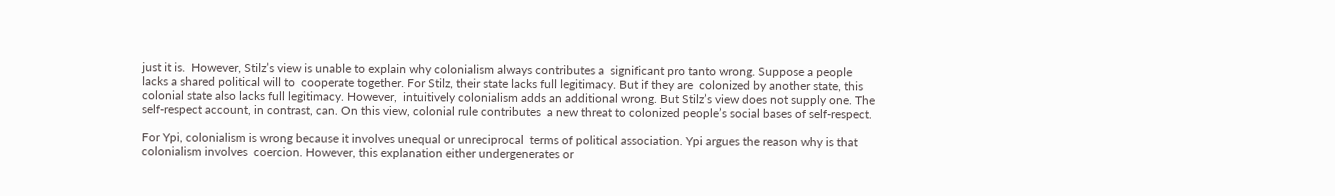just it is.  However, Stilz’s view is unable to explain why colonialism always contributes a  significant pro tanto wrong. Suppose a people lacks a shared political will to  cooperate together. For Stilz, their state lacks full legitimacy. But if they are  colonized by another state, this colonial state also lacks full legitimacy. However,  intuitively colonialism adds an additional wrong. But Stilz’s view does not supply one. The self-respect account, in contrast, can. On this view, colonial rule contributes  a new threat to colonized people’s social bases of self-respect.

For Ypi, colonialism is wrong because it involves unequal or unreciprocal  terms of political association. Ypi argues the reason why is that colonialism involves  coercion. However, this explanation either undergenerates or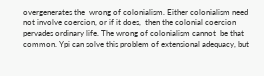overgenerates the  wrong of colonialism. Either colonialism need not involve coercion, or if it does,  then the colonial coercion pervades ordinary life. The wrong of colonialism cannot  be that common. Ypi can solve this problem of extensional adequacy, but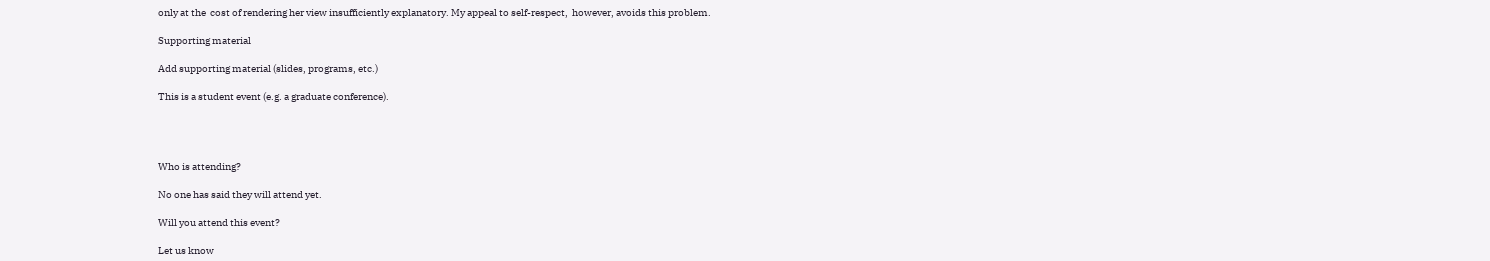only at the  cost of rendering her view insufficiently explanatory. My appeal to self-respect,  however, avoids this problem.

Supporting material

Add supporting material (slides, programs, etc.)

This is a student event (e.g. a graduate conference).




Who is attending?

No one has said they will attend yet.

Will you attend this event?

Let us know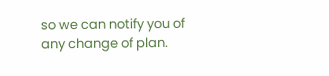so we can notify you of any change of plan.